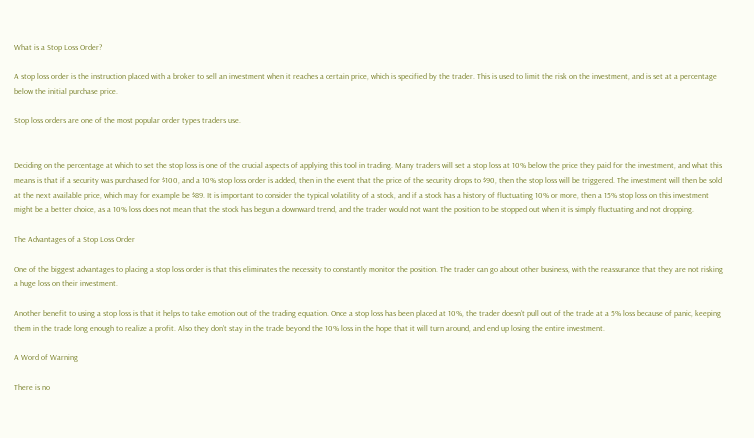What is a Stop Loss Order?

A stop loss order is the instruction placed with a broker to sell an investment when it reaches a certain price, which is specified by the trader. This is used to limit the risk on the investment, and is set at a percentage below the initial purchase price.

Stop loss orders are one of the most popular order types traders use.


Deciding on the percentage at which to set the stop loss is one of the crucial aspects of applying this tool in trading. Many traders will set a stop loss at 10% below the price they paid for the investment, and what this means is that if a security was purchased for $100, and a 10% stop loss order is added, then in the event that the price of the security drops to $90, then the stop loss will be triggered. The investment will then be sold at the next available price, which may for example be $89. It is important to consider the typical volatility of a stock, and if a stock has a history of fluctuating 10% or more, then a 15% stop loss on this investment might be a better choice, as a 10% loss does not mean that the stock has begun a downward trend, and the trader would not want the position to be stopped out when it is simply fluctuating and not dropping.

The Advantages of a Stop Loss Order

One of the biggest advantages to placing a stop loss order is that this eliminates the necessity to constantly monitor the position. The trader can go about other business, with the reassurance that they are not risking a huge loss on their investment.

Another benefit to using a stop loss is that it helps to take emotion out of the trading equation. Once a stop loss has been placed at 10%, the trader doesn’t pull out of the trade at a 5% loss because of panic, keeping them in the trade long enough to realize a profit. Also they don’t stay in the trade beyond the 10% loss in the hope that it will turn around, and end up losing the entire investment.

A Word of Warning

There is no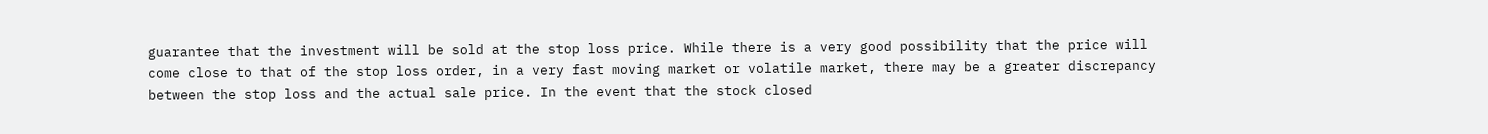guarantee that the investment will be sold at the stop loss price. While there is a very good possibility that the price will come close to that of the stop loss order, in a very fast moving market or volatile market, there may be a greater discrepancy between the stop loss and the actual sale price. In the event that the stock closed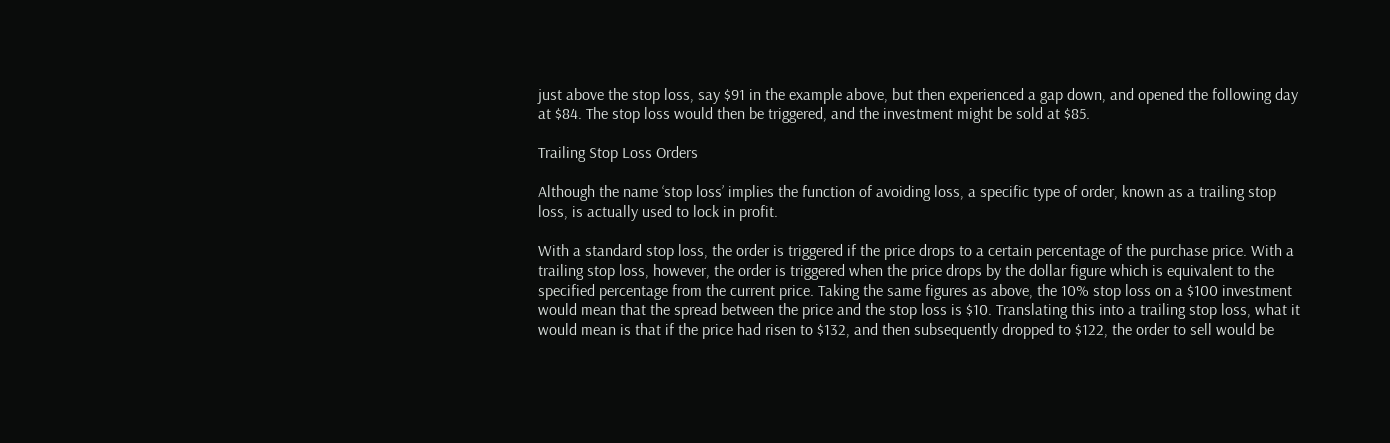just above the stop loss, say $91 in the example above, but then experienced a gap down, and opened the following day at $84. The stop loss would then be triggered, and the investment might be sold at $85.

Trailing Stop Loss Orders

Although the name ‘stop loss’ implies the function of avoiding loss, a specific type of order, known as a trailing stop loss, is actually used to lock in profit.

With a standard stop loss, the order is triggered if the price drops to a certain percentage of the purchase price. With a trailing stop loss, however, the order is triggered when the price drops by the dollar figure which is equivalent to the specified percentage from the current price. Taking the same figures as above, the 10% stop loss on a $100 investment would mean that the spread between the price and the stop loss is $10. Translating this into a trailing stop loss, what it would mean is that if the price had risen to $132, and then subsequently dropped to $122, the order to sell would be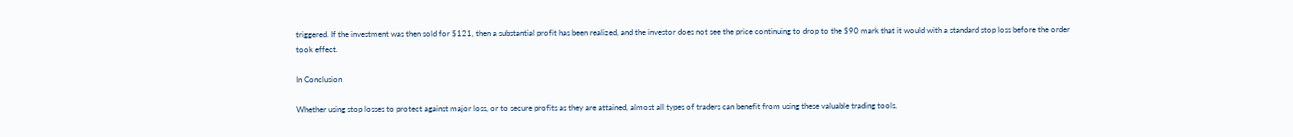triggered. If the investment was then sold for $121, then a substantial profit has been realized, and the investor does not see the price continuing to drop to the $90 mark that it would with a standard stop loss before the order took effect.

In Conclusion

Whether using stop losses to protect against major loss, or to secure profits as they are attained, almost all types of traders can benefit from using these valuable trading tools.